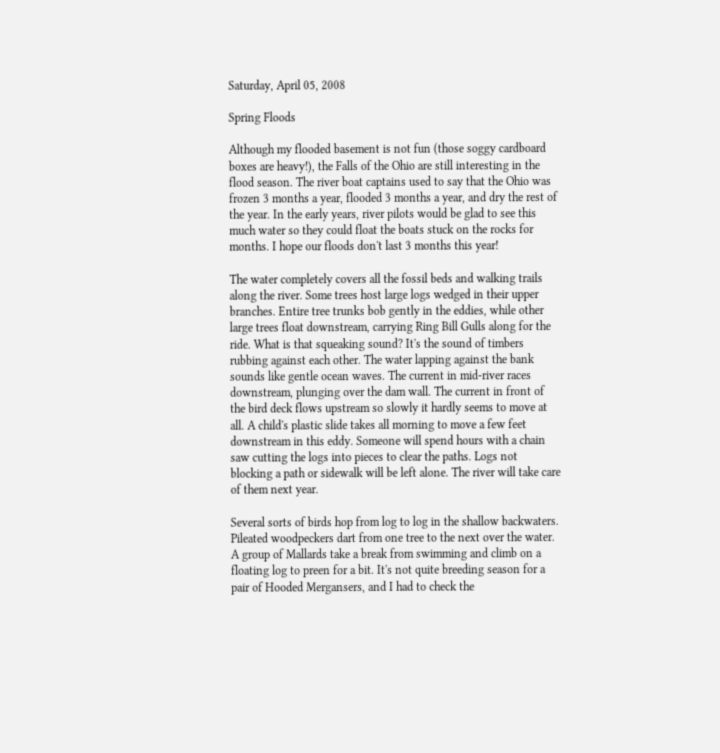Saturday, April 05, 2008

Spring Floods

Although my flooded basement is not fun (those soggy cardboard boxes are heavy!), the Falls of the Ohio are still interesting in the flood season. The river boat captains used to say that the Ohio was frozen 3 months a year, flooded 3 months a year, and dry the rest of the year. In the early years, river pilots would be glad to see this much water so they could float the boats stuck on the rocks for months. I hope our floods don't last 3 months this year!

The water completely covers all the fossil beds and walking trails along the river. Some trees host large logs wedged in their upper branches. Entire tree trunks bob gently in the eddies, while other large trees float downstream, carrying Ring Bill Gulls along for the ride. What is that squeaking sound? It's the sound of timbers rubbing against each other. The water lapping against the bank sounds like gentle ocean waves. The current in mid-river races downstream, plunging over the dam wall. The current in front of the bird deck flows upstream so slowly it hardly seems to move at all. A child's plastic slide takes all morning to move a few feet downstream in this eddy. Someone will spend hours with a chain saw cutting the logs into pieces to clear the paths. Logs not blocking a path or sidewalk will be left alone. The river will take care of them next year.

Several sorts of birds hop from log to log in the shallow backwaters. Pileated woodpeckers dart from one tree to the next over the water. A group of Mallards take a break from swimming and climb on a floating log to preen for a bit. It's not quite breeding season for a pair of Hooded Mergansers, and I had to check the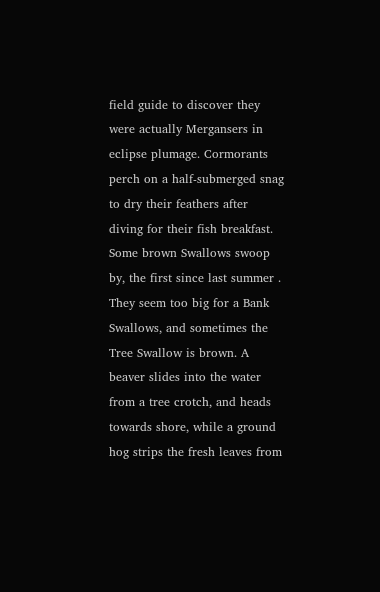field guide to discover they were actually Mergansers in eclipse plumage. Cormorants perch on a half-submerged snag to dry their feathers after diving for their fish breakfast. Some brown Swallows swoop by, the first since last summer . They seem too big for a Bank Swallows, and sometimes the Tree Swallow is brown. A beaver slides into the water from a tree crotch, and heads towards shore, while a ground hog strips the fresh leaves from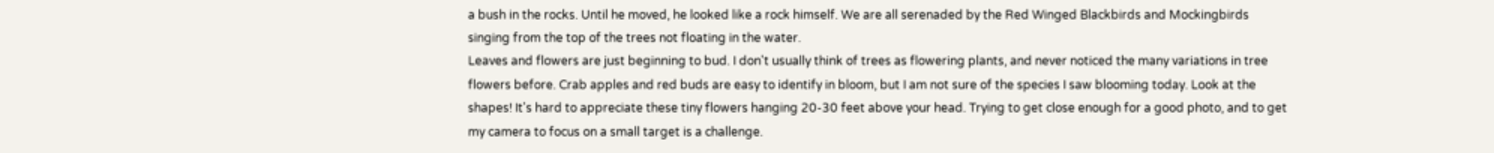a bush in the rocks. Until he moved, he looked like a rock himself. We are all serenaded by the Red Winged Blackbirds and Mockingbirds singing from the top of the trees not floating in the water.
Leaves and flowers are just beginning to bud. I don't usually think of trees as flowering plants, and never noticed the many variations in tree flowers before. Crab apples and red buds are easy to identify in bloom, but I am not sure of the species I saw blooming today. Look at the shapes! It's hard to appreciate these tiny flowers hanging 20-30 feet above your head. Trying to get close enough for a good photo, and to get my camera to focus on a small target is a challenge.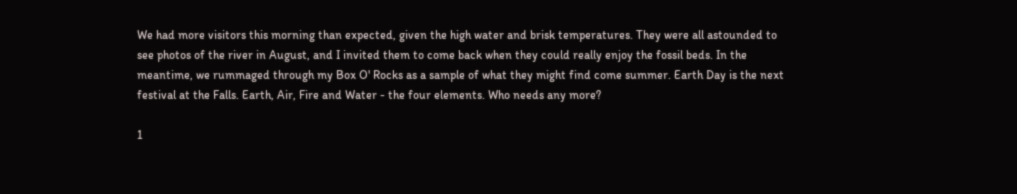We had more visitors this morning than expected, given the high water and brisk temperatures. They were all astounded to see photos of the river in August, and I invited them to come back when they could really enjoy the fossil beds. In the meantime, we rummaged through my Box O' Rocks as a sample of what they might find come summer. Earth Day is the next festival at the Falls. Earth, Air, Fire and Water - the four elements. Who needs any more?

1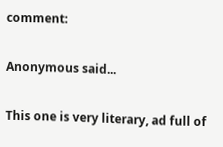comment:

Anonymous said...

This one is very literary, ad full of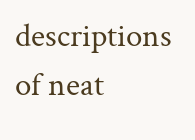descriptions of neat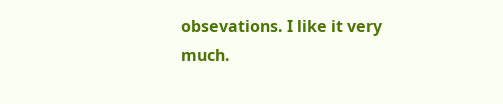obsevations. I like it very much.